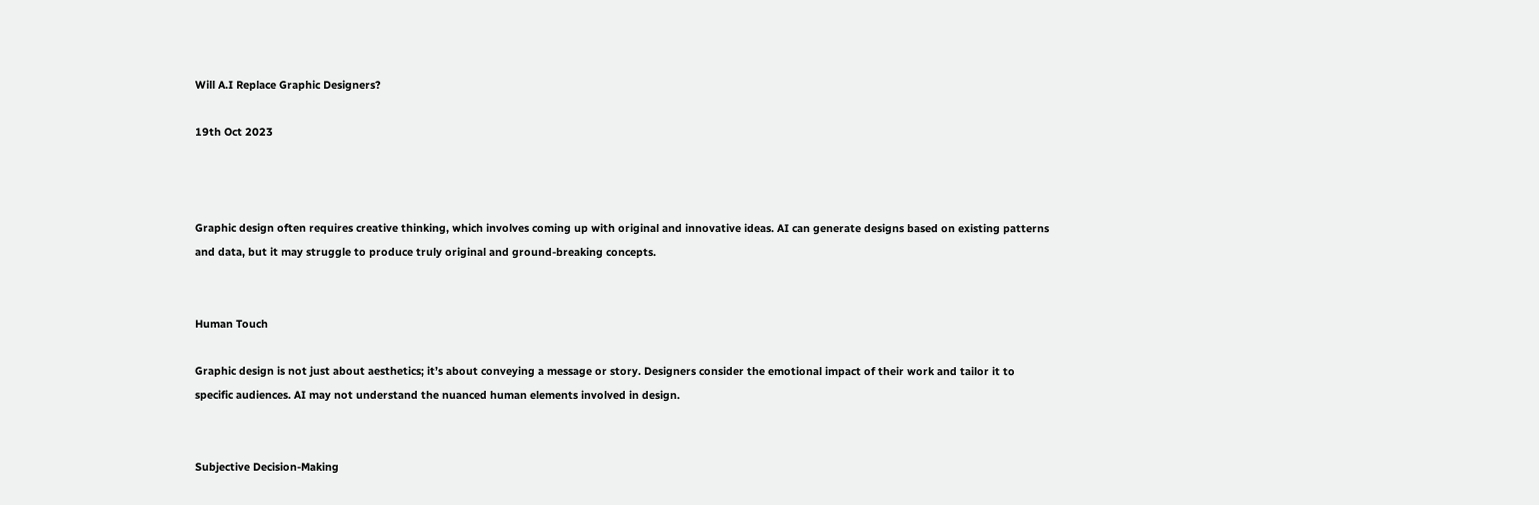Will A.I Replace Graphic Designers?

19th Oct 2023



Graphic design often requires creative thinking, which involves coming up with original and innovative ideas. AI can generate designs based on existing patterns and data, but it may struggle to produce truly original and ground-breaking concepts.


Human Touch

Graphic design is not just about aesthetics; it’s about conveying a message or story. Designers consider the emotional impact of their work and tailor it to specific audiences. AI may not understand the nuanced human elements involved in design.


Subjective Decision-Making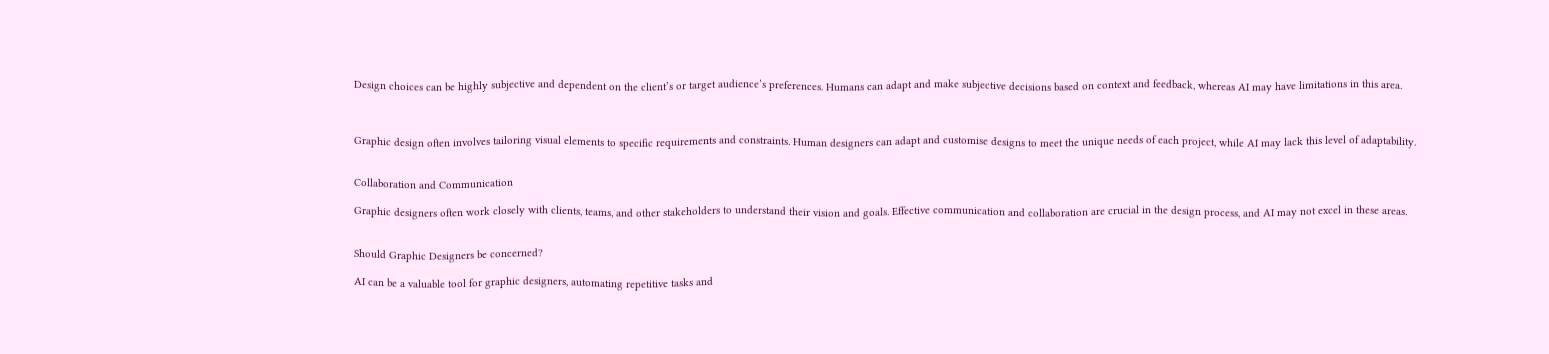Design choices can be highly subjective and dependent on the client’s or target audience’s preferences. Humans can adapt and make subjective decisions based on context and feedback, whereas AI may have limitations in this area.



Graphic design often involves tailoring visual elements to specific requirements and constraints. Human designers can adapt and customise designs to meet the unique needs of each project, while AI may lack this level of adaptability.


Collaboration and Communication

Graphic designers often work closely with clients, teams, and other stakeholders to understand their vision and goals. Effective communication and collaboration are crucial in the design process, and AI may not excel in these areas.


Should Graphic Designers be concerned?

AI can be a valuable tool for graphic designers, automating repetitive tasks and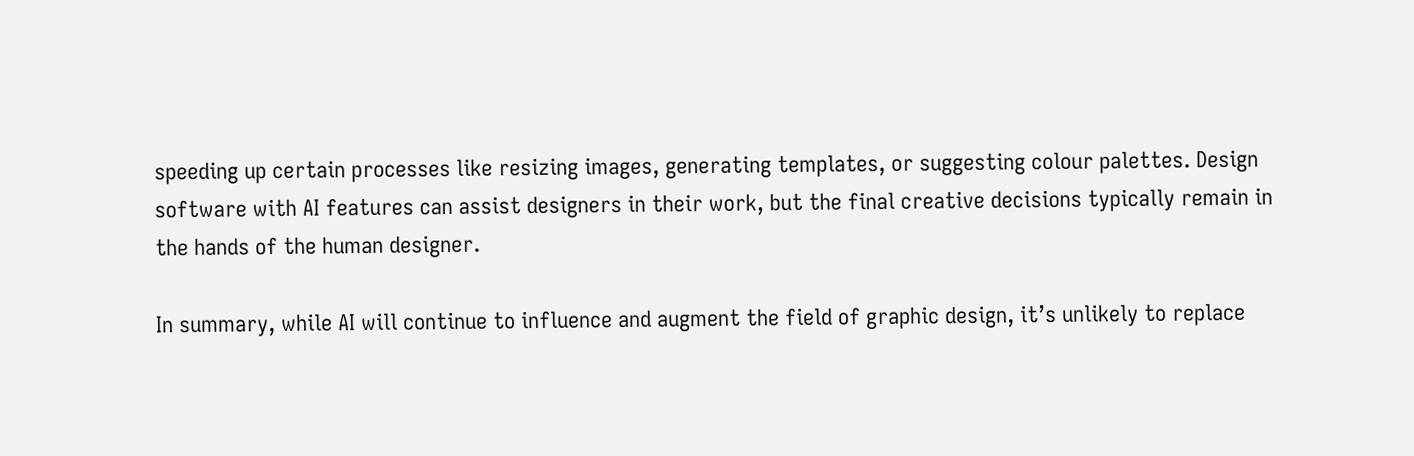speeding up certain processes like resizing images, generating templates, or suggesting colour palettes. Design software with AI features can assist designers in their work, but the final creative decisions typically remain in the hands of the human designer.

In summary, while AI will continue to influence and augment the field of graphic design, it’s unlikely to replace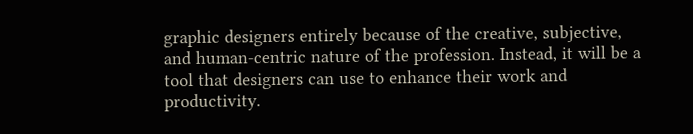graphic designers entirely because of the creative, subjective, and human-centric nature of the profession. Instead, it will be a tool that designers can use to enhance their work and productivity.